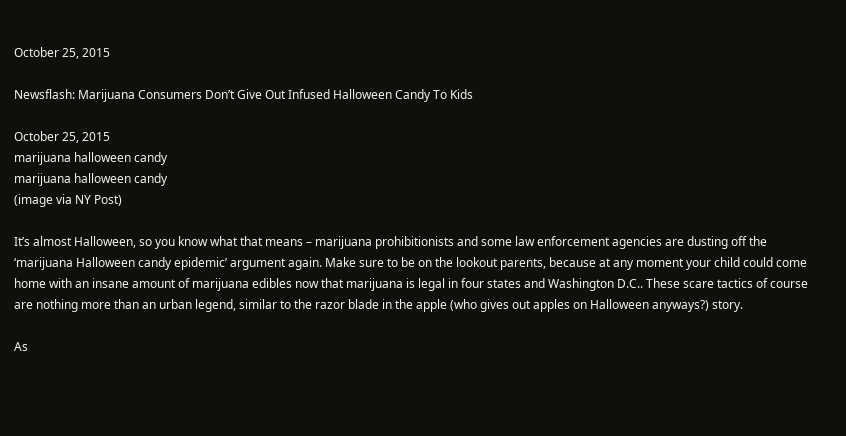October 25, 2015

Newsflash: Marijuana Consumers Don’t Give Out Infused Halloween Candy To Kids

October 25, 2015
marijuana halloween candy
marijuana halloween candy
(image via NY Post)

It’s almost Halloween, so you know what that means – marijuana prohibitionists and some law enforcement agencies are dusting off the ‘marijuana Halloween candy epidemic’ argument again. Make sure to be on the lookout parents, because at any moment your child could come home with an insane amount of marijuana edibles now that marijuana is legal in four states and Washington D.C.. These scare tactics of course are nothing more than an urban legend, similar to the razor blade in the apple (who gives out apples on Halloween anyways?) story.

As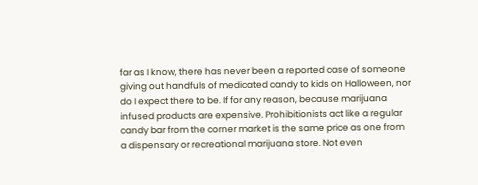far as I know, there has never been a reported case of someone giving out handfuls of medicated candy to kids on Halloween, nor do I expect there to be. If for any reason, because marijuana infused products are expensive. Prohibitionists act like a regular candy bar from the corner market is the same price as one from a dispensary or recreational marijuana store. Not even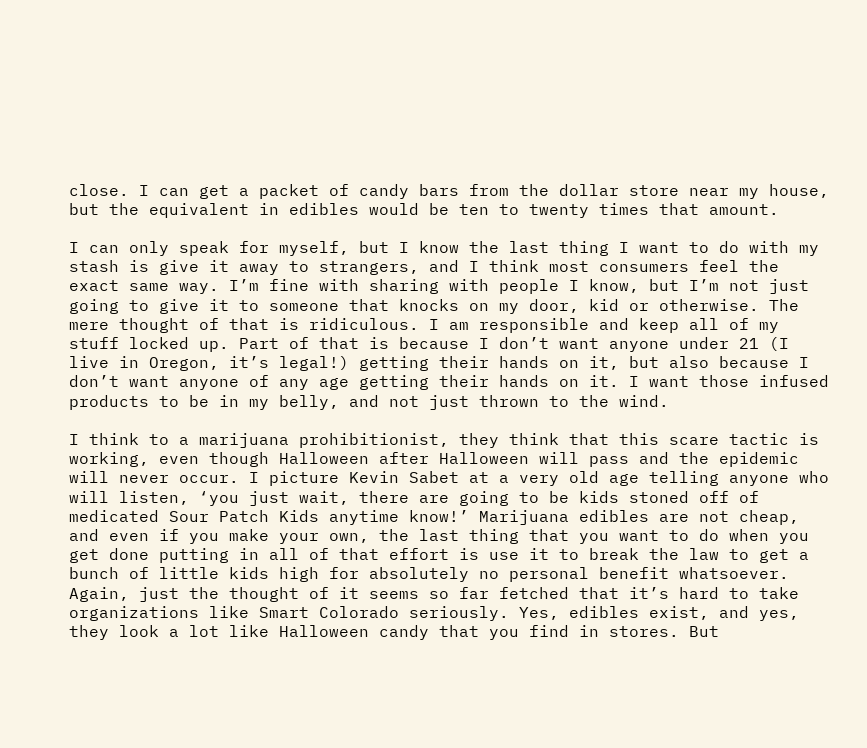close. I can get a packet of candy bars from the dollar store near my house, but the equivalent in edibles would be ten to twenty times that amount.

I can only speak for myself, but I know the last thing I want to do with my stash is give it away to strangers, and I think most consumers feel the exact same way. I’m fine with sharing with people I know, but I’m not just going to give it to someone that knocks on my door, kid or otherwise. The mere thought of that is ridiculous. I am responsible and keep all of my stuff locked up. Part of that is because I don’t want anyone under 21 (I live in Oregon, it’s legal!) getting their hands on it, but also because I don’t want anyone of any age getting their hands on it. I want those infused products to be in my belly, and not just thrown to the wind.

I think to a marijuana prohibitionist, they think that this scare tactic is working, even though Halloween after Halloween will pass and the epidemic will never occur. I picture Kevin Sabet at a very old age telling anyone who will listen, ‘you just wait, there are going to be kids stoned off of medicated Sour Patch Kids anytime know!’ Marijuana edibles are not cheap, and even if you make your own, the last thing that you want to do when you get done putting in all of that effort is use it to break the law to get a bunch of little kids high for absolutely no personal benefit whatsoever. Again, just the thought of it seems so far fetched that it’s hard to take organizations like Smart Colorado seriously. Yes, edibles exist, and yes, they look a lot like Halloween candy that you find in stores. But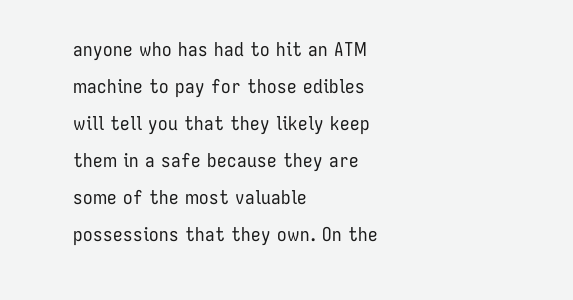anyone who has had to hit an ATM machine to pay for those edibles will tell you that they likely keep them in a safe because they are some of the most valuable possessions that they own. On the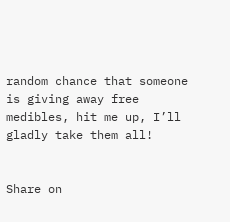random chance that someone is giving away free medibles, hit me up, I’ll gladly take them all!


Share on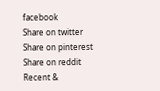facebook
Share on twitter
Share on pinterest
Share on reddit
Recent &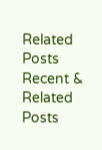Related Posts
Recent & Related Posts